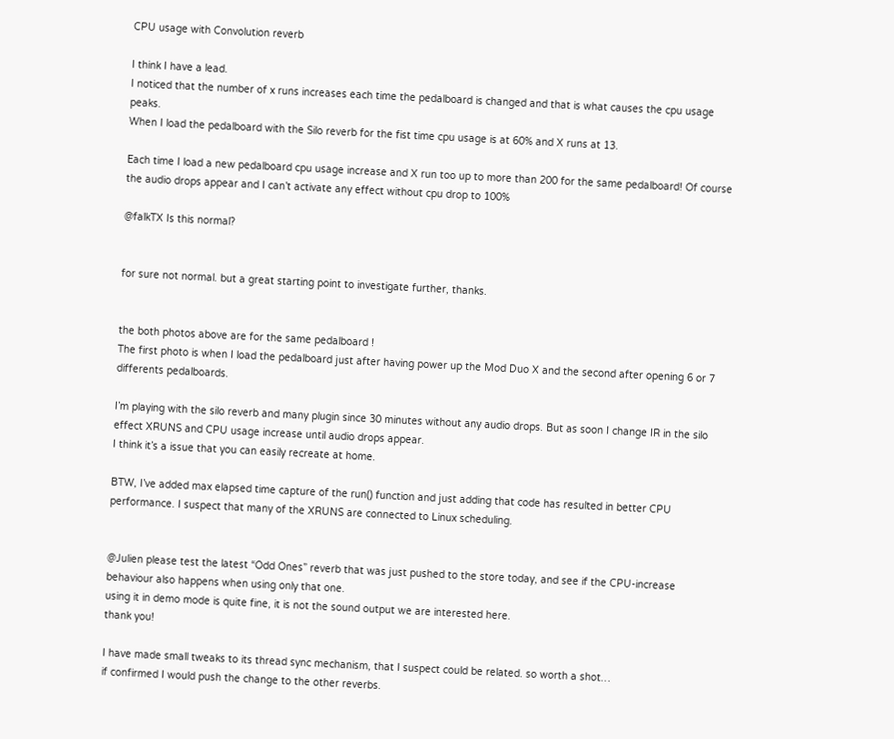CPU usage with Convolution reverb

I think I have a lead.
I noticed that the number of x runs increases each time the pedalboard is changed and that is what causes the cpu usage peaks.
When I load the pedalboard with the Silo reverb for the fist time cpu usage is at 60% and X runs at 13.

Each time I load a new pedalboard cpu usage increase and X run too up to more than 200 for the same pedalboard! Of course the audio drops appear and I can’t activate any effect without cpu drop to 100%

@falkTX Is this normal?


for sure not normal. but a great starting point to investigate further, thanks.


the both photos above are for the same pedalboard !
The first photo is when I load the pedalboard just after having power up the Mod Duo X and the second after opening 6 or 7 differents pedalboards.

I’m playing with the silo reverb and many plugin since 30 minutes without any audio drops. But as soon I change IR in the silo effect XRUNS and CPU usage increase until audio drops appear.
I think it’s a issue that you can easily recreate at home.

BTW, I’ve added max elapsed time capture of the run() function and just adding that code has resulted in better CPU performance. I suspect that many of the XRUNS are connected to Linux scheduling.


@Julien please test the latest “Odd Ones” reverb that was just pushed to the store today, and see if the CPU-increase behaviour also happens when using only that one.
using it in demo mode is quite fine, it is not the sound output we are interested here.
thank you!

I have made small tweaks to its thread sync mechanism, that I suspect could be related. so worth a shot…
if confirmed I would push the change to the other reverbs.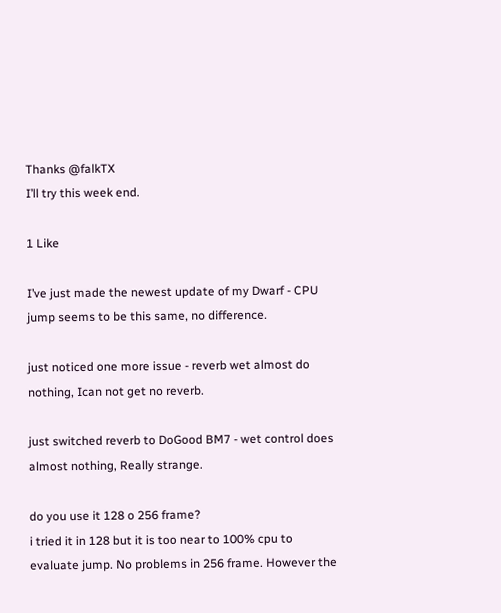Thanks @falkTX
I’ll try this week end.

1 Like

I’ve just made the newest update of my Dwarf - CPU jump seems to be this same, no difference.

just noticed one more issue - reverb wet almost do nothing, Ican not get no reverb.

just switched reverb to DoGood BM7 - wet control does almost nothing, Really strange.

do you use it 128 o 256 frame?
i tried it in 128 but it is too near to 100% cpu to evaluate jump. No problems in 256 frame. However the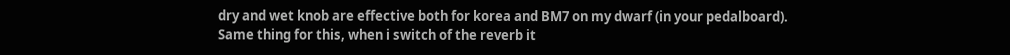dry and wet knob are effective both for korea and BM7 on my dwarf (in your pedalboard).
Same thing for this, when i switch of the reverb it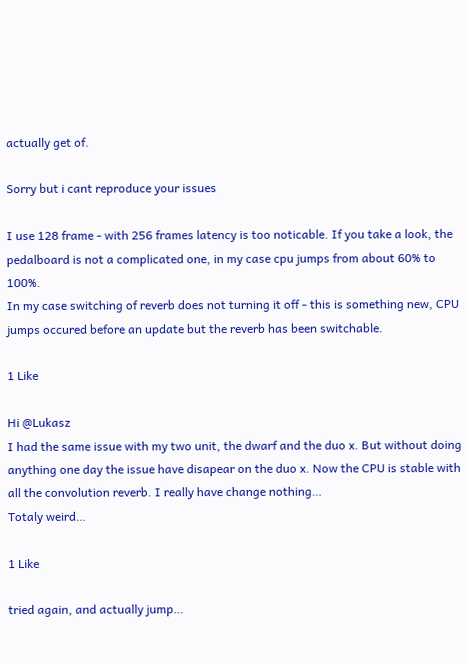actually get of.

Sorry but i cant reproduce your issues

I use 128 frame - with 256 frames latency is too noticable. If you take a look, the pedalboard is not a complicated one, in my case cpu jumps from about 60% to 100%.
In my case switching of reverb does not turning it off - this is something new, CPU jumps occured before an update but the reverb has been switchable.

1 Like

Hi @Lukasz
I had the same issue with my two unit, the dwarf and the duo x. But without doing anything one day the issue have disapear on the duo x. Now the CPU is stable with all the convolution reverb. I really have change nothing…
Totaly weird…

1 Like

tried again, and actually jump…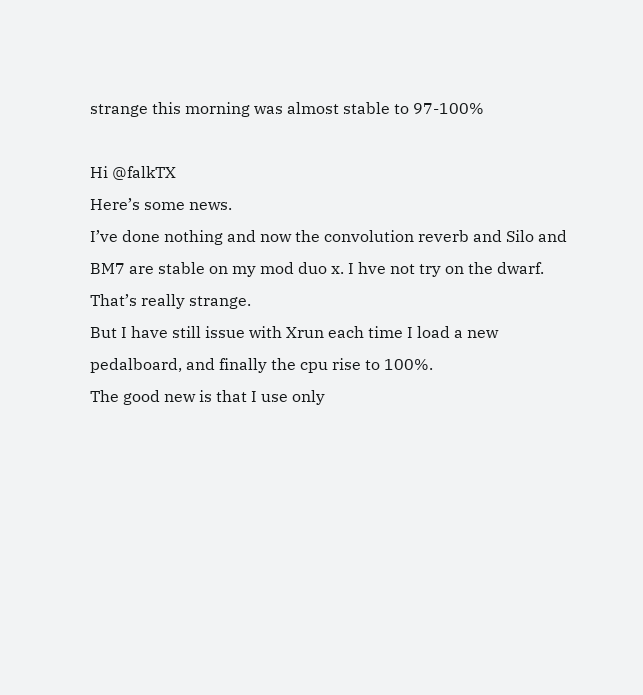strange this morning was almost stable to 97-100%

Hi @falkTX
Here’s some news.
I’ve done nothing and now the convolution reverb and Silo and BM7 are stable on my mod duo x. I hve not try on the dwarf. That’s really strange.
But I have still issue with Xrun each time I load a new pedalboard, and finally the cpu rise to 100%.
The good new is that I use only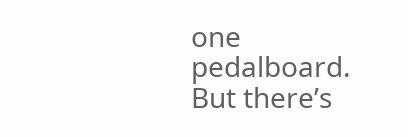one pedalboard. But there’s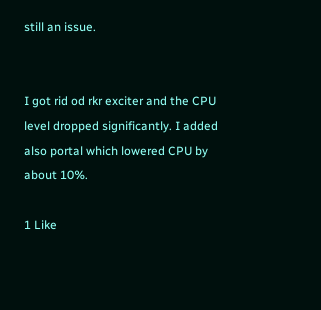still an issue.


I got rid od rkr exciter and the CPU level dropped significantly. I added also portal which lowered CPU by about 10%.

1 Like